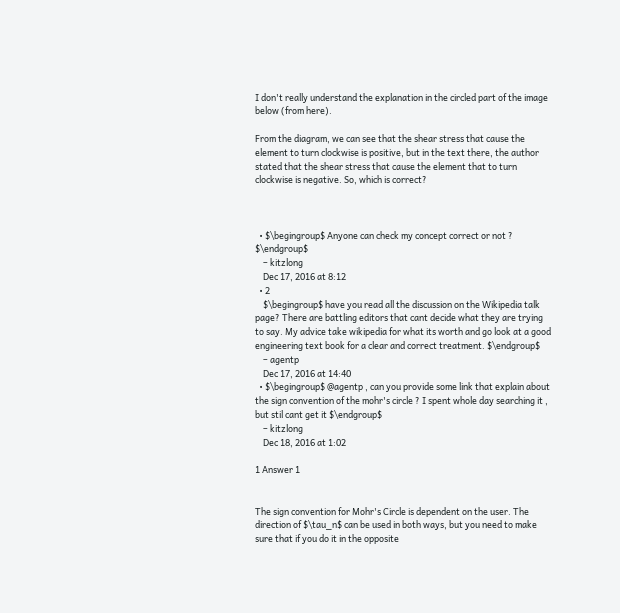I don't really understand the explanation in the circled part of the image below (from here).

From the diagram, we can see that the shear stress that cause the element to turn clockwise is positive, but in the text there, the author stated that the shear stress that cause the element that to turn clockwise is negative. So, which is correct?



  • $\begingroup$ Anyone can check my concept correct or not ? $\endgroup$
    – kitzlong
    Dec 17, 2016 at 8:12
  • 2
    $\begingroup$ have you read all the discussion on the Wikipedia talk page? There are battling editors that cant decide what they are trying to say. My advice take wikipedia for what its worth and go look at a good engineering text book for a clear and correct treatment. $\endgroup$
    – agentp
    Dec 17, 2016 at 14:40
  • $\begingroup$ @agentp , can you provide some link that explain about the sign convention of the mohr's circle ? I spent whole day searching it , but stil cant get it $\endgroup$
    – kitzlong
    Dec 18, 2016 at 1:02

1 Answer 1


The sign convention for Mohr's Circle is dependent on the user. The direction of $\tau_n$ can be used in both ways, but you need to make sure that if you do it in the opposite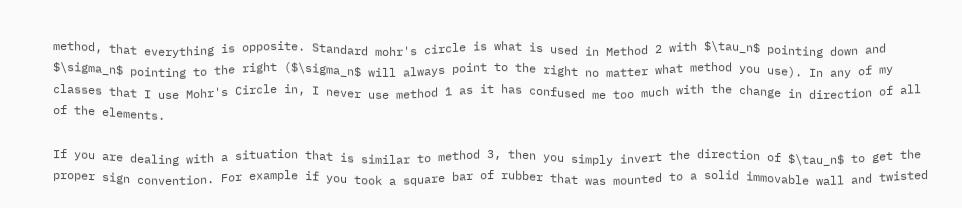method, that everything is opposite. Standard mohr's circle is what is used in Method 2 with $\tau_n$ pointing down and $\sigma_n$ pointing to the right ($\sigma_n$ will always point to the right no matter what method you use). In any of my classes that I use Mohr's Circle in, I never use method 1 as it has confused me too much with the change in direction of all of the elements.

If you are dealing with a situation that is similar to method 3, then you simply invert the direction of $\tau_n$ to get the proper sign convention. For example if you took a square bar of rubber that was mounted to a solid immovable wall and twisted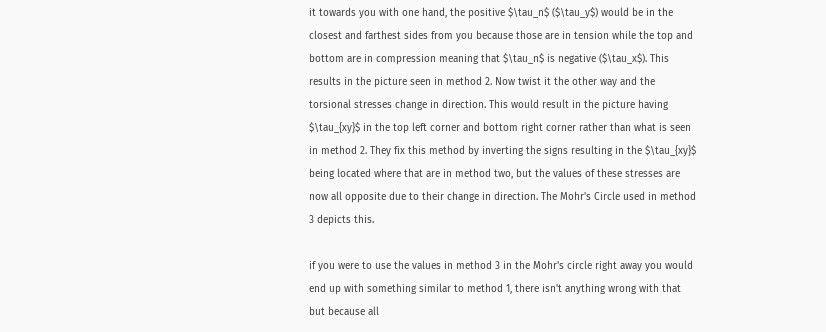it towards you with one hand, the positive $\tau_n$ ($\tau_y$) would be in the closest and farthest sides from you because those are in tension while the top and bottom are in compression meaning that $\tau_n$ is negative ($\tau_x$). This results in the picture seen in method 2. Now twist it the other way and the torsional stresses change in direction. This would result in the picture having $\tau_{xy}$ in the top left corner and bottom right corner rather than what is seen in method 2. They fix this method by inverting the signs resulting in the $\tau_{xy}$ being located where that are in method two, but the values of these stresses are now all opposite due to their change in direction. The Mohr's Circle used in method 3 depicts this.

if you were to use the values in method 3 in the Mohr's circle right away you would end up with something similar to method 1, there isn't anything wrong with that but because all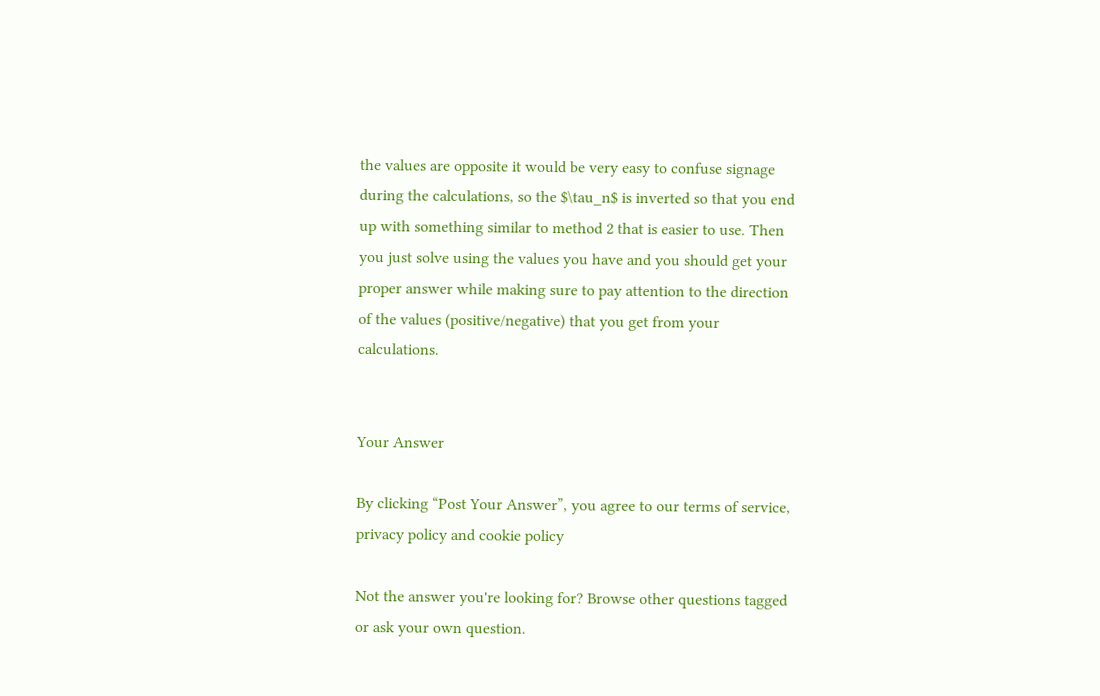the values are opposite it would be very easy to confuse signage during the calculations, so the $\tau_n$ is inverted so that you end up with something similar to method 2 that is easier to use. Then you just solve using the values you have and you should get your proper answer while making sure to pay attention to the direction of the values (positive/negative) that you get from your calculations.


Your Answer

By clicking “Post Your Answer”, you agree to our terms of service, privacy policy and cookie policy

Not the answer you're looking for? Browse other questions tagged or ask your own question.